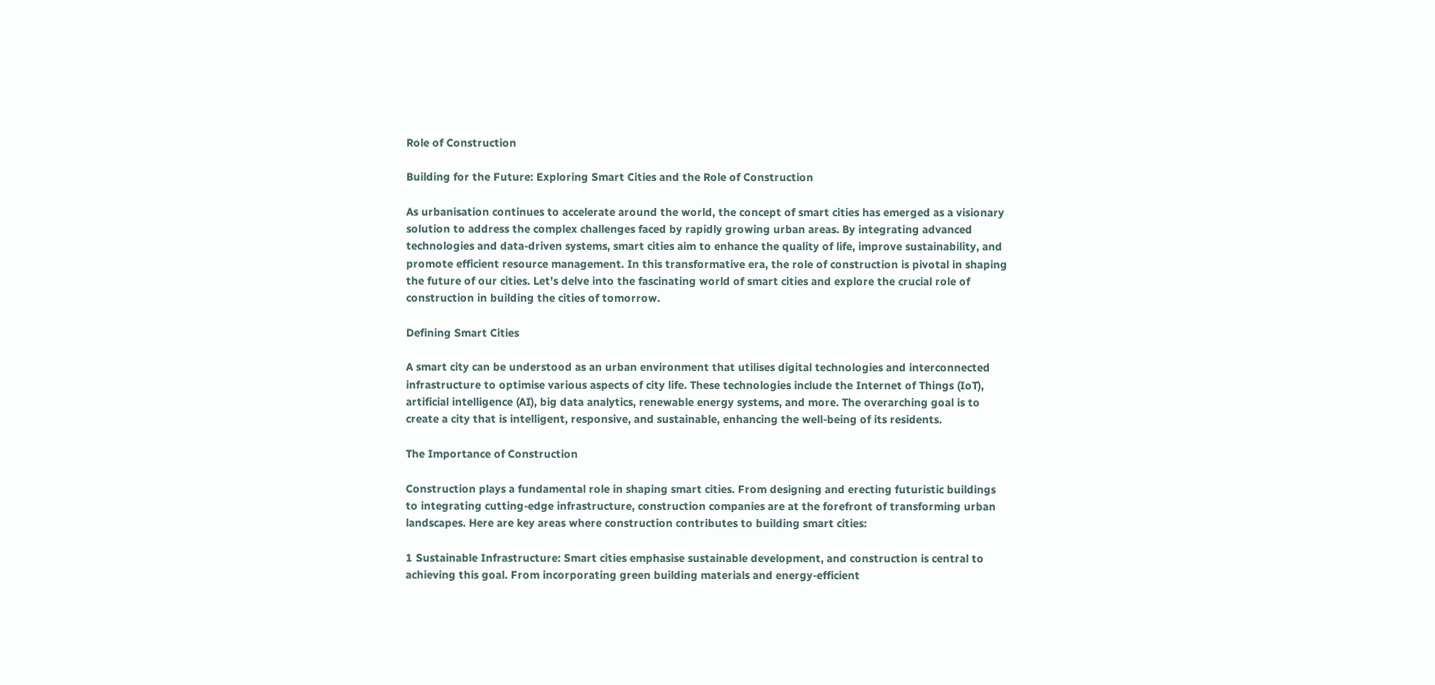Role of Construction

Building for the Future: Exploring Smart Cities and the Role of Construction

As urbanisation continues to accelerate around the world, the concept of smart cities has emerged as a visionary solution to address the complex challenges faced by rapidly growing urban areas. By integrating advanced technologies and data-driven systems, smart cities aim to enhance the quality of life, improve sustainability, and promote efficient resource management. In this transformative era, the role of construction is pivotal in shaping the future of our cities. Let’s delve into the fascinating world of smart cities and explore the crucial role of construction in building the cities of tomorrow.

Defining Smart Cities

A smart city can be understood as an urban environment that utilises digital technologies and interconnected infrastructure to optimise various aspects of city life. These technologies include the Internet of Things (IoT), artificial intelligence (AI), big data analytics, renewable energy systems, and more. The overarching goal is to create a city that is intelligent, responsive, and sustainable, enhancing the well-being of its residents.

The Importance of Construction

Construction plays a fundamental role in shaping smart cities. From designing and erecting futuristic buildings to integrating cutting-edge infrastructure, construction companies are at the forefront of transforming urban landscapes. Here are key areas where construction contributes to building smart cities:

1 Sustainable Infrastructure: Smart cities emphasise sustainable development, and construction is central to achieving this goal. From incorporating green building materials and energy-efficient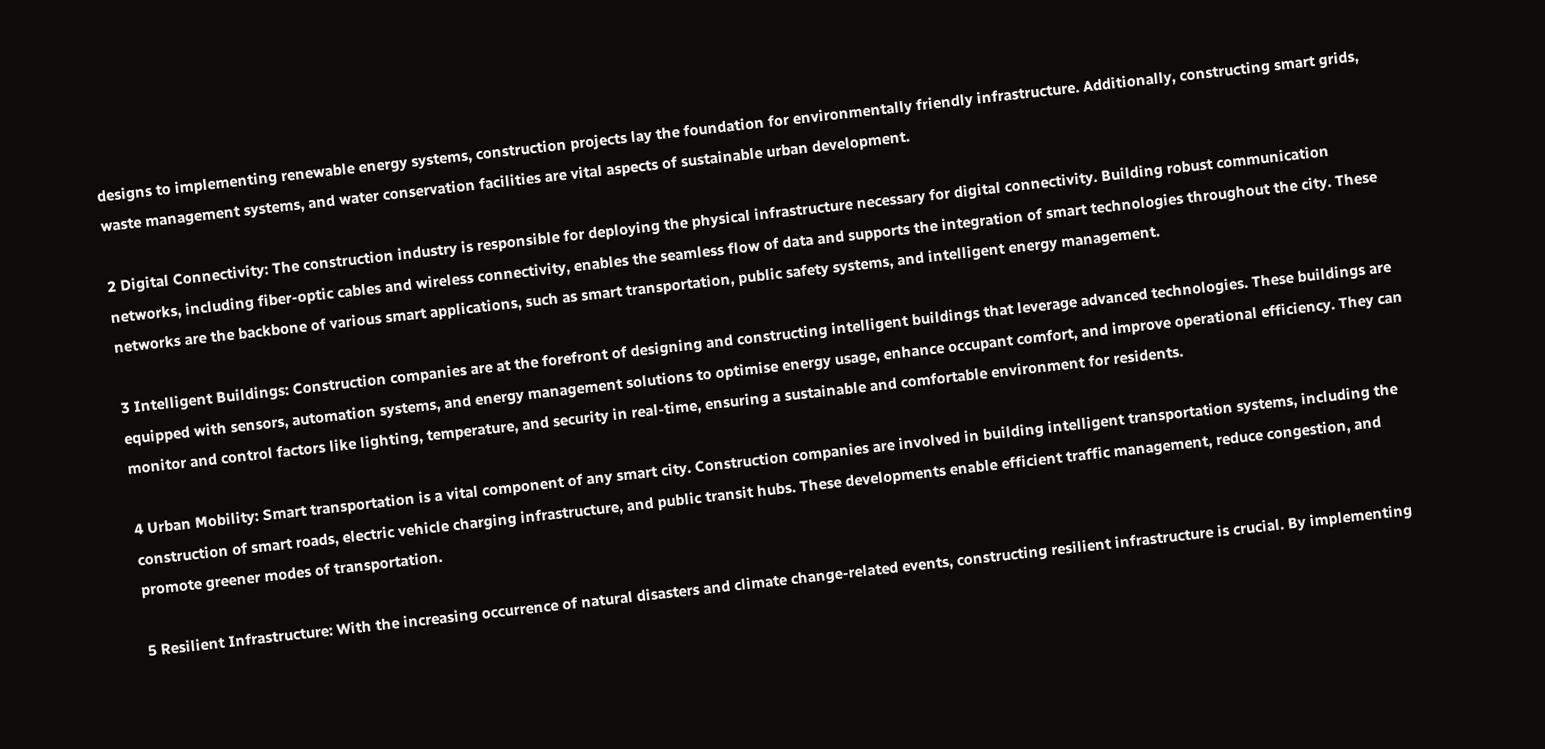designs to implementing renewable energy systems, construction projects lay the foundation for environmentally friendly infrastructure. Additionally, constructing smart grids, waste management systems, and water conservation facilities are vital aspects of sustainable urban development.

2 Digital Connectivity: The construction industry is responsible for deploying the physical infrastructure necessary for digital connectivity. Building robust communication networks, including fiber-optic cables and wireless connectivity, enables the seamless flow of data and supports the integration of smart technologies throughout the city. These networks are the backbone of various smart applications, such as smart transportation, public safety systems, and intelligent energy management.

3 Intelligent Buildings: Construction companies are at the forefront of designing and constructing intelligent buildings that leverage advanced technologies. These buildings are equipped with sensors, automation systems, and energy management solutions to optimise energy usage, enhance occupant comfort, and improve operational efficiency. They can monitor and control factors like lighting, temperature, and security in real-time, ensuring a sustainable and comfortable environment for residents.

4 Urban Mobility: Smart transportation is a vital component of any smart city. Construction companies are involved in building intelligent transportation systems, including the construction of smart roads, electric vehicle charging infrastructure, and public transit hubs. These developments enable efficient traffic management, reduce congestion, and promote greener modes of transportation.

5 Resilient Infrastructure: With the increasing occurrence of natural disasters and climate change-related events, constructing resilient infrastructure is crucial. By implementing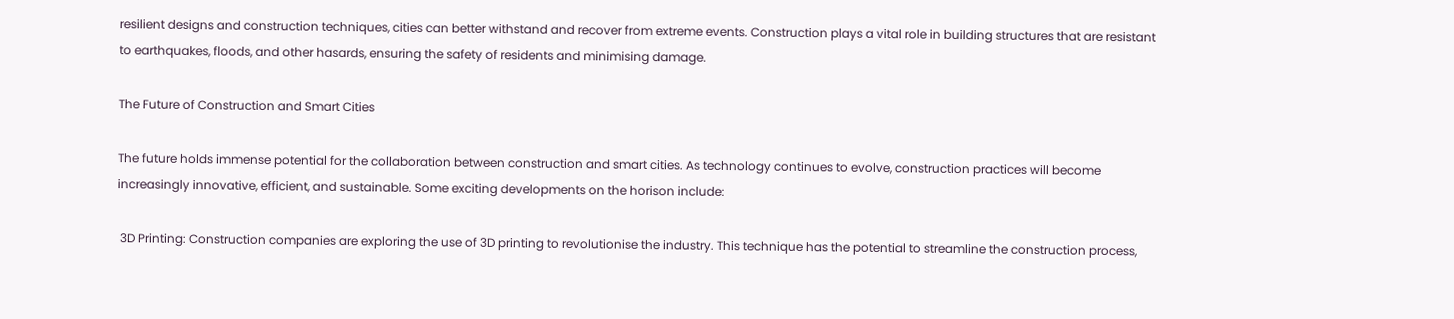resilient designs and construction techniques, cities can better withstand and recover from extreme events. Construction plays a vital role in building structures that are resistant to earthquakes, floods, and other hasards, ensuring the safety of residents and minimising damage.

The Future of Construction and Smart Cities

The future holds immense potential for the collaboration between construction and smart cities. As technology continues to evolve, construction practices will become increasingly innovative, efficient, and sustainable. Some exciting developments on the horison include:

 3D Printing: Construction companies are exploring the use of 3D printing to revolutionise the industry. This technique has the potential to streamline the construction process,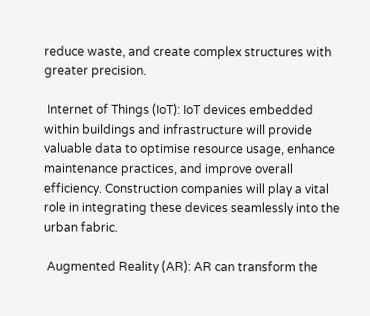reduce waste, and create complex structures with greater precision.

 Internet of Things (IoT): IoT devices embedded within buildings and infrastructure will provide valuable data to optimise resource usage, enhance maintenance practices, and improve overall efficiency. Construction companies will play a vital role in integrating these devices seamlessly into the urban fabric.

 Augmented Reality (AR): AR can transform the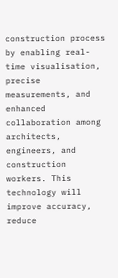construction process by enabling real-time visualisation, precise measurements, and enhanced collaboration among architects, engineers, and construction workers. This technology will improve accuracy, reduce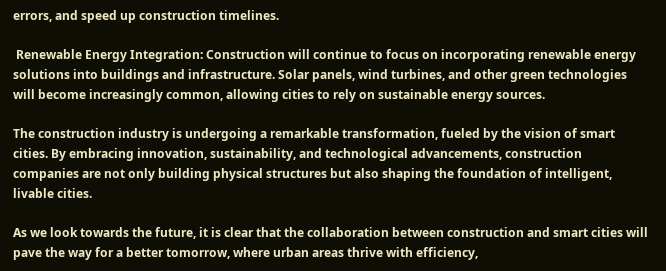errors, and speed up construction timelines.

 Renewable Energy Integration: Construction will continue to focus on incorporating renewable energy solutions into buildings and infrastructure. Solar panels, wind turbines, and other green technologies will become increasingly common, allowing cities to rely on sustainable energy sources.

The construction industry is undergoing a remarkable transformation, fueled by the vision of smart cities. By embracing innovation, sustainability, and technological advancements, construction companies are not only building physical structures but also shaping the foundation of intelligent, livable cities.

As we look towards the future, it is clear that the collaboration between construction and smart cities will pave the way for a better tomorrow, where urban areas thrive with efficiency,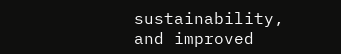sustainability, and improved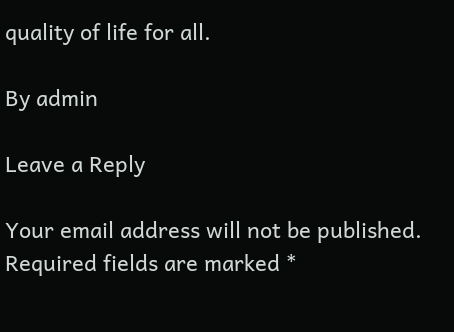quality of life for all.

By admin

Leave a Reply

Your email address will not be published. Required fields are marked *